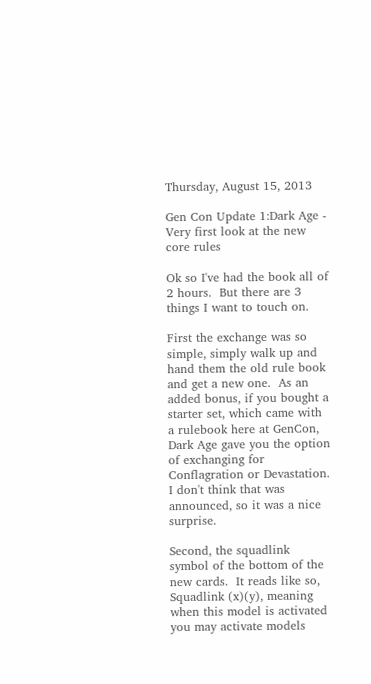Thursday, August 15, 2013

Gen Con Update 1:Dark Age - Very first look at the new core rules

Ok so I've had the book all of 2 hours.  But there are 3 things I want to touch on.

First the exchange was so simple, simply walk up and hand them the old rule book and get a new one.  As an added bonus, if you bought a starter set, which came with a rulebook here at GenCon, Dark Age gave you the option of exchanging for Conflagration or Devastation.  I don't think that was announced, so it was a nice surprise.

Second, the squadlink symbol of the bottom of the new cards.  It reads like so, Squadlink (x)(y), meaning when this model is activated you may activate models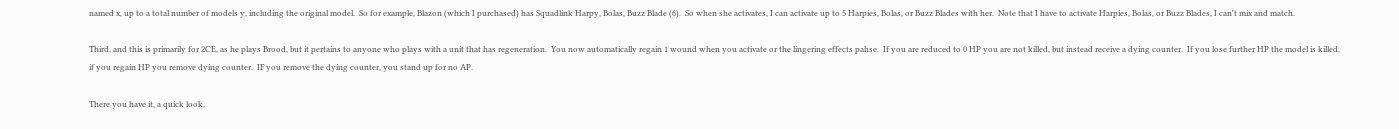named x, up to a total number of models y, including the original model.  So for example, Blazon (which I purchased) has Squadlink Harpy, Bolas, Buzz Blade (6).  So when she activates, I can activate up to 5 Harpies, Bolas, or Buzz Blades with her.  Note that I have to activate Harpies, Bolas, or Buzz Blades, I can't mix and match.

Third, and this is primarily for 2CE, as he plays Brood, but it pertains to anyone who plays with a unit that has regeneration.  You now automatically regain 1 wound when you activate or the lingering effects pahse.  If you are reduced to 0 HP you are not killed, but instead receive a dying counter.  If you lose further HP the model is killed, if you regain HP you remove dying counter.  IF you remove the dying counter, you stand up for no AP.

There you have it, a quick look,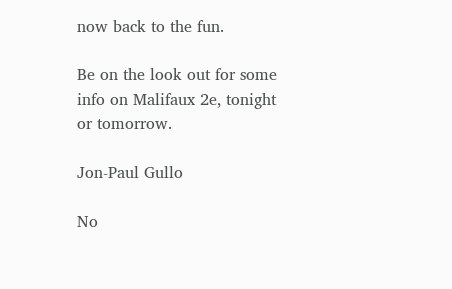now back to the fun.

Be on the look out for some info on Malifaux 2e, tonight or tomorrow.

Jon-Paul Gullo

No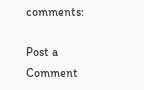comments:

Post a Comment